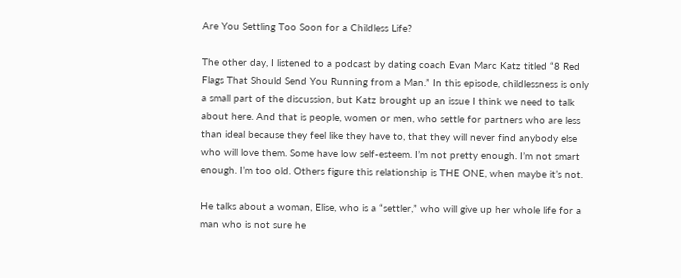Are You Settling Too Soon for a Childless Life?

The other day, I listened to a podcast by dating coach Evan Marc Katz titled “8 Red Flags That Should Send You Running from a Man.” In this episode, childlessness is only a small part of the discussion, but Katz brought up an issue I think we need to talk about here. And that is people, women or men, who settle for partners who are less than ideal because they feel like they have to, that they will never find anybody else who will love them. Some have low self-esteem. I’m not pretty enough. I’m not smart enough. I’m too old. Others figure this relationship is THE ONE, when maybe it’s not.

He talks about a woman, Elise, who is a “settler,” who will give up her whole life for a man who is not sure he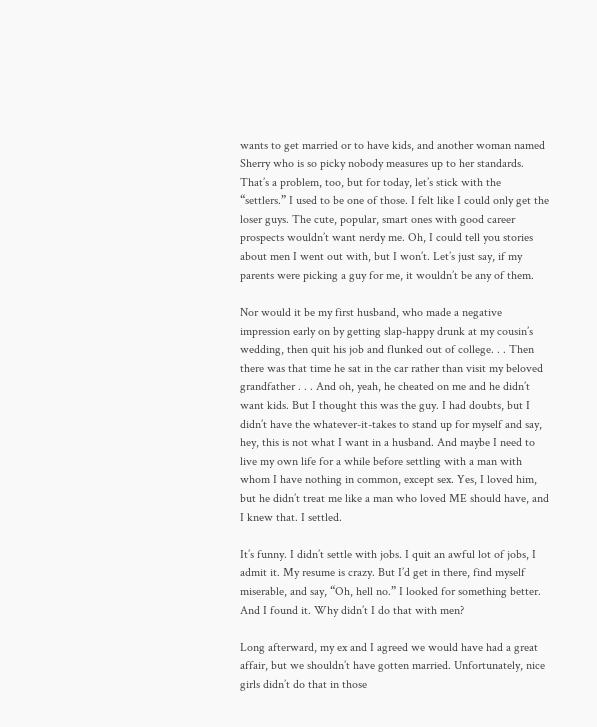wants to get married or to have kids, and another woman named Sherry who is so picky nobody measures up to her standards. That’s a problem, too, but for today, let’s stick with the “settlers.” I used to be one of those. I felt like I could only get the loser guys. The cute, popular, smart ones with good career prospects wouldn’t want nerdy me. Oh, I could tell you stories about men I went out with, but I won’t. Let’s just say, if my parents were picking a guy for me, it wouldn’t be any of them.

Nor would it be my first husband, who made a negative impression early on by getting slap-happy drunk at my cousin’s wedding, then quit his job and flunked out of college. . . Then there was that time he sat in the car rather than visit my beloved grandfather . . . And oh, yeah, he cheated on me and he didn’t want kids. But I thought this was the guy. I had doubts, but I didn’t have the whatever-it-takes to stand up for myself and say, hey, this is not what I want in a husband. And maybe I need to live my own life for a while before settling with a man with whom I have nothing in common, except sex. Yes, I loved him, but he didn’t treat me like a man who loved ME should have, and I knew that. I settled.

It’s funny. I didn’t settle with jobs. I quit an awful lot of jobs, I admit it. My resume is crazy. But I’d get in there, find myself miserable, and say, “Oh, hell no.” I looked for something better. And I found it. Why didn’t I do that with men?

Long afterward, my ex and I agreed we would have had a great affair, but we shouldn’t have gotten married. Unfortunately, nice girls didn’t do that in those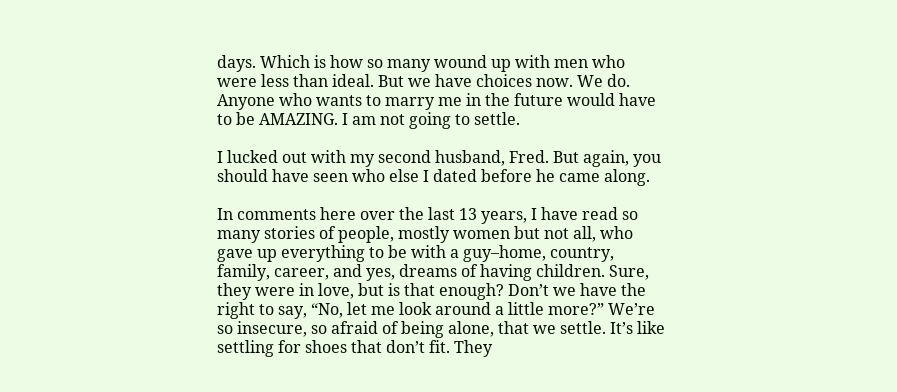days. Which is how so many wound up with men who were less than ideal. But we have choices now. We do. Anyone who wants to marry me in the future would have to be AMAZING. I am not going to settle.

I lucked out with my second husband, Fred. But again, you should have seen who else I dated before he came along.

In comments here over the last 13 years, I have read so many stories of people, mostly women but not all, who gave up everything to be with a guy–home, country, family, career, and yes, dreams of having children. Sure, they were in love, but is that enough? Don’t we have the right to say, “No, let me look around a little more?” We’re so insecure, so afraid of being alone, that we settle. It’s like settling for shoes that don’t fit. They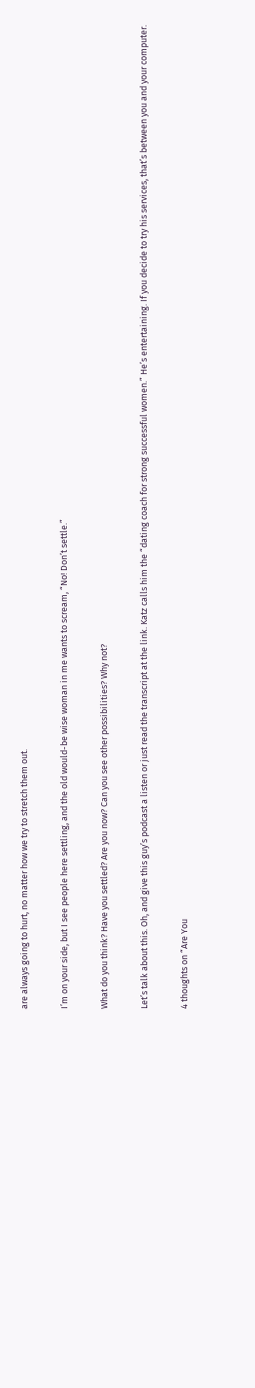are always going to hurt, no matter how we try to stretch them out.

I’m on your side, but I see people here settling, and the old would-be wise woman in me wants to scream, “No! Don’t settle.”

What do you think? Have you settled? Are you now? Can you see other possibilities? Why not?

Let’s talk about this. Oh, and give this guy’s podcast a listen or just read the transcript at the link. Katz calls him the “dating coach for strong successful women.” He’s entertaining. If you decide to try his services, that’s between you and your computer.

4 thoughts on “Are You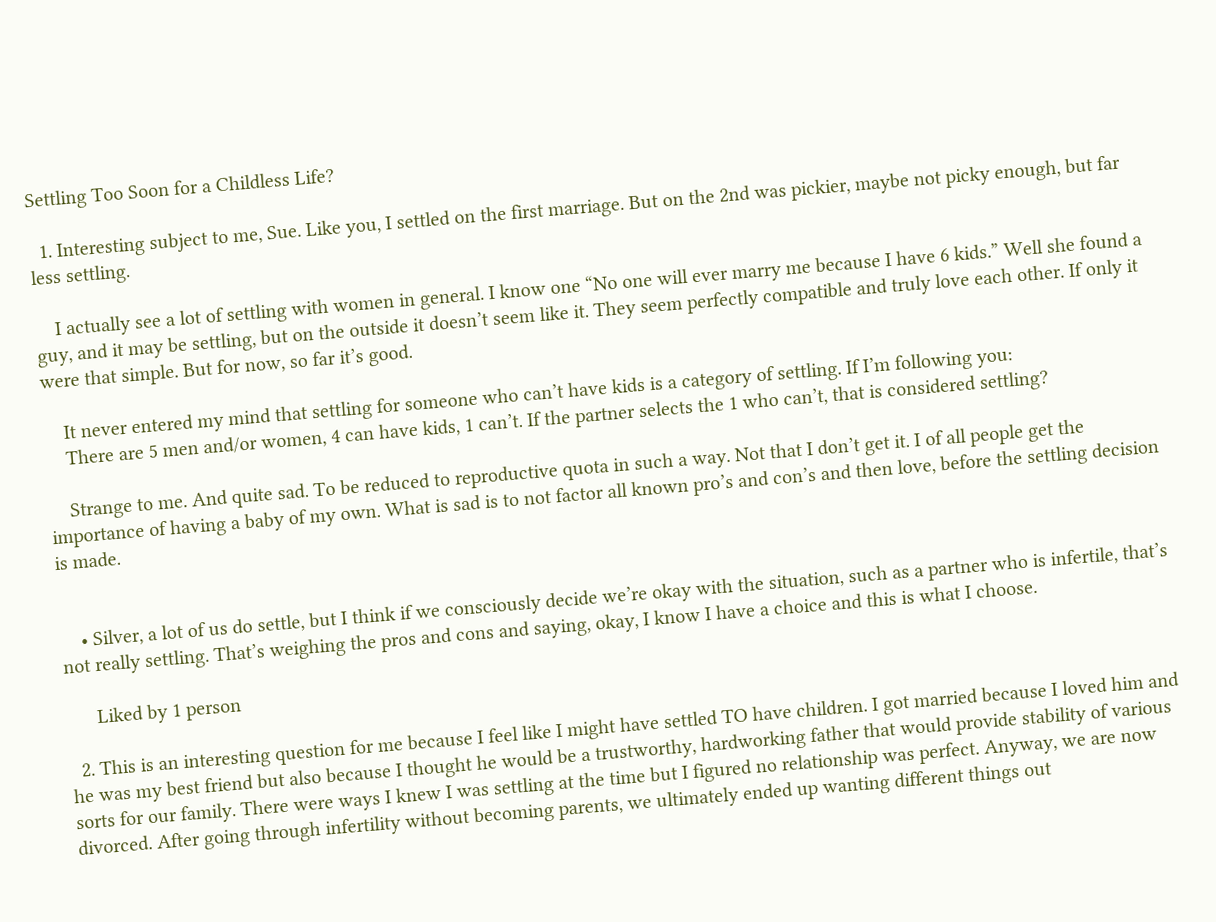Settling Too Soon for a Childless Life?

  1. Interesting subject to me, Sue. Like you, I settled on the first marriage. But on the 2nd was pickier, maybe not picky enough, but far less settling.

    I actually see a lot of settling with women in general. I know one “No one will ever marry me because I have 6 kids.” Well she found a guy, and it may be settling, but on the outside it doesn’t seem like it. They seem perfectly compatible and truly love each other. If only it were that simple. But for now, so far it’s good.

    It never entered my mind that settling for someone who can’t have kids is a category of settling. If I’m following you:
    There are 5 men and/or women, 4 can have kids, 1 can’t. If the partner selects the 1 who can’t, that is considered settling?

    Strange to me. And quite sad. To be reduced to reproductive quota in such a way. Not that I don’t get it. I of all people get the importance of having a baby of my own. What is sad is to not factor all known pro’s and con’s and then love, before the settling decision is made.


    • Silver, a lot of us do settle, but I think if we consciously decide we’re okay with the situation, such as a partner who is infertile, that’s not really settling. That’s weighing the pros and cons and saying, okay, I know I have a choice and this is what I choose.

      Liked by 1 person

  2. This is an interesting question for me because I feel like I might have settled TO have children. I got married because I loved him and he was my best friend but also because I thought he would be a trustworthy, hardworking father that would provide stability of various sorts for our family. There were ways I knew I was settling at the time but I figured no relationship was perfect. Anyway, we are now divorced. After going through infertility without becoming parents, we ultimately ended up wanting different things out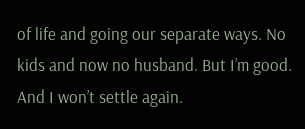of life and going our separate ways. No kids and now no husband. But I’m good. And I won’t settle again.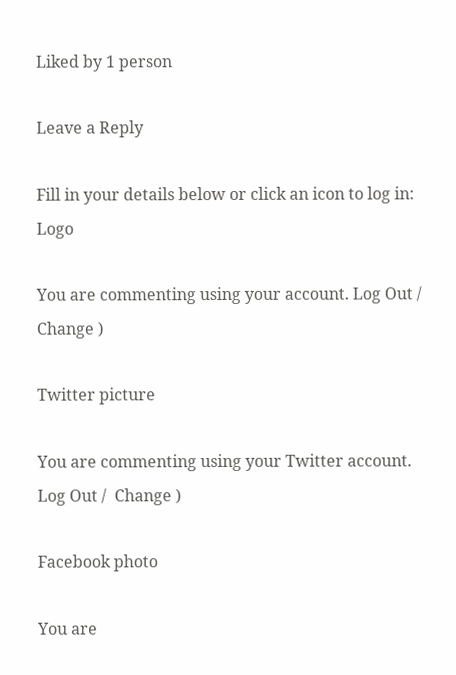Liked by 1 person

Leave a Reply

Fill in your details below or click an icon to log in: Logo

You are commenting using your account. Log Out /  Change )

Twitter picture

You are commenting using your Twitter account. Log Out /  Change )

Facebook photo

You are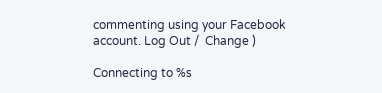commenting using your Facebook account. Log Out /  Change )

Connecting to %s